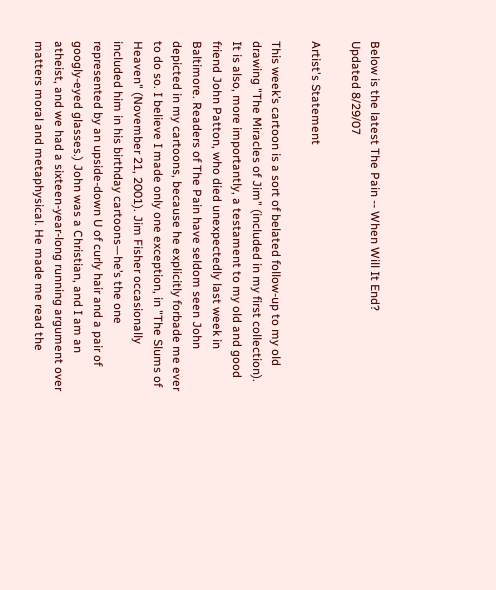Below is the latest The Pain -- When Will It End?
Updated 8/29/07

Artist's Statement

This week’s cartoon is a sort of belated follow-up to my old drawing "The Miracles of Jim" (included in my first collection). It is also, more importantly, a testament to my old and good friend John Patton, who died unexpectedly last week in Baltimore. Readers of The Pain have seldom seen John depicted in my cartoons, because he explicitly forbade me ever to do so. I believe I made only one exception, in "The Slums of Heaven" (November 21, 2001). Jim Fisher occasionally included him in his birthday cartoons—he’s the one represented by an upside-down U of curly hair and a pair of googly-eyed glasses.) John was a Christian, and I am an atheist, and we had a sixteen-year-long running argument over matters moral and metaphysical. He made me read the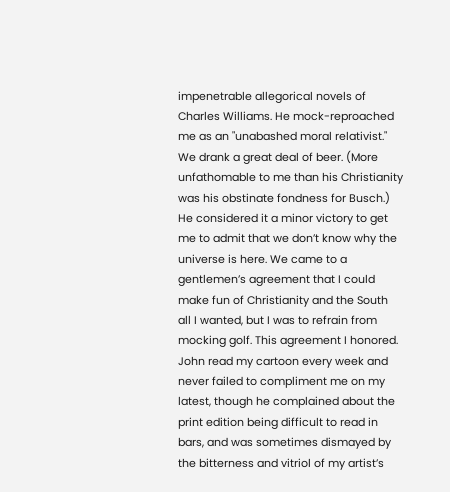impenetrable allegorical novels of Charles Williams. He mock-reproached me as an "unabashed moral relativist." We drank a great deal of beer. (More unfathomable to me than his Christianity was his obstinate fondness for Busch.) He considered it a minor victory to get me to admit that we don’t know why the universe is here. We came to a gentlemen’s agreement that I could make fun of Christianity and the South all I wanted, but I was to refrain from mocking golf. This agreement I honored. John read my cartoon every week and never failed to compliment me on my latest, though he complained about the print edition being difficult to read in bars, and was sometimes dismayed by the bitterness and vitriol of my artist’s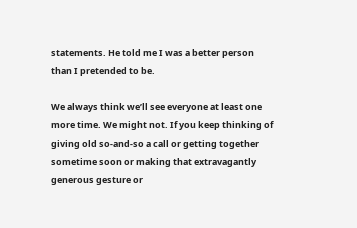statements. He told me I was a better person than I pretended to be.

We always think we’ll see everyone at least one more time. We might not. If you keep thinking of giving old so-and-so a call or getting together sometime soon or making that extravagantly generous gesture or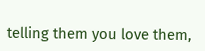telling them you love them,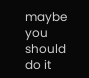maybe you should do it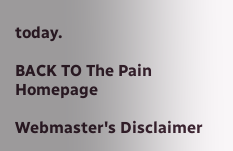today.

BACK TO The Pain Homepage

Webmaster's Disclaimer